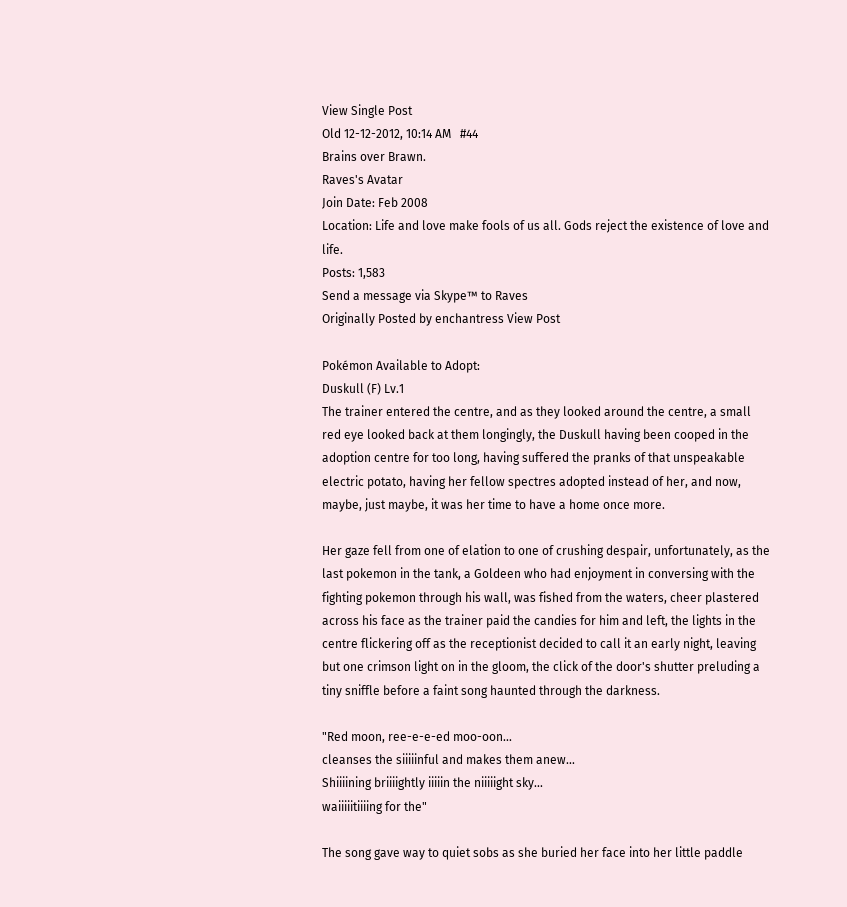View Single Post
Old 12-12-2012, 10:14 AM   #44
Brains over Brawn.
Raves's Avatar
Join Date: Feb 2008
Location: Life and love make fools of us all. Gods reject the existence of love and life.
Posts: 1,583
Send a message via Skype™ to Raves
Originally Posted by enchantress View Post

Pokémon Available to Adopt:
Duskull (F) Lv.1
The trainer entered the centre, and as they looked around the centre, a small red eye looked back at them longingly, the Duskull having been cooped in the adoption centre for too long, having suffered the pranks of that unspeakable electric potato, having her fellow spectres adopted instead of her, and now, maybe, just maybe, it was her time to have a home once more.

Her gaze fell from one of elation to one of crushing despair, unfortunately, as the last pokemon in the tank, a Goldeen who had enjoyment in conversing with the fighting pokemon through his wall, was fished from the waters, cheer plastered across his face as the trainer paid the candies for him and left, the lights in the centre flickering off as the receptionist decided to call it an early night, leaving but one crimson light on in the gloom, the click of the door's shutter preluding a tiny sniffle before a faint song haunted through the darkness.

"Red moon, ree-e-e-ed moo-oon...
cleanses the siiiiinful and makes them anew...
Shiiiining briiiightly iiiiin the niiiiight sky...
waiiiiitiiiing for the"

The song gave way to quiet sobs as she buried her face into her little paddle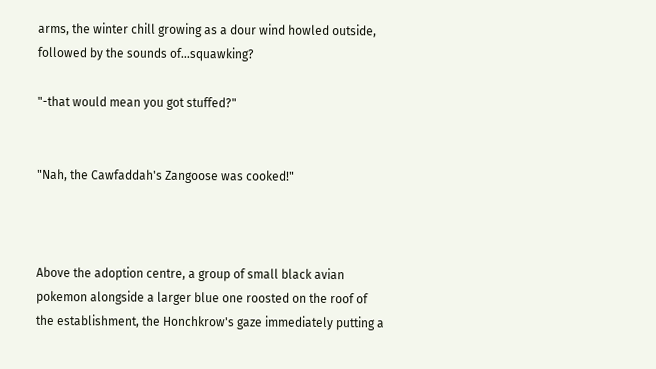arms, the winter chill growing as a dour wind howled outside, followed by the sounds of...squawking?

"-that would mean you got stuffed?"


"Nah, the Cawfaddah's Zangoose was cooked!"



Above the adoption centre, a group of small black avian pokemon alongside a larger blue one roosted on the roof of the establishment, the Honchkrow's gaze immediately putting a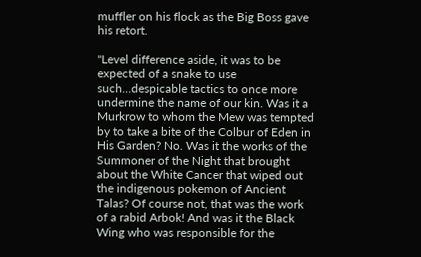muffler on his flock as the Big Boss gave his retort.

"Level difference aside, it was to be expected of a snake to use such...despicable tactics to once more undermine the name of our kin. Was it a Murkrow to whom the Mew was tempted by to take a bite of the Colbur of Eden in His Garden? No. Was it the works of the Summoner of the Night that brought about the White Cancer that wiped out the indigenous pokemon of Ancient Talas? Of course not, that was the work of a rabid Arbok! And was it the Black Wing who was responsible for the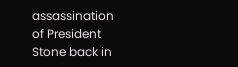assassination of President Stone back in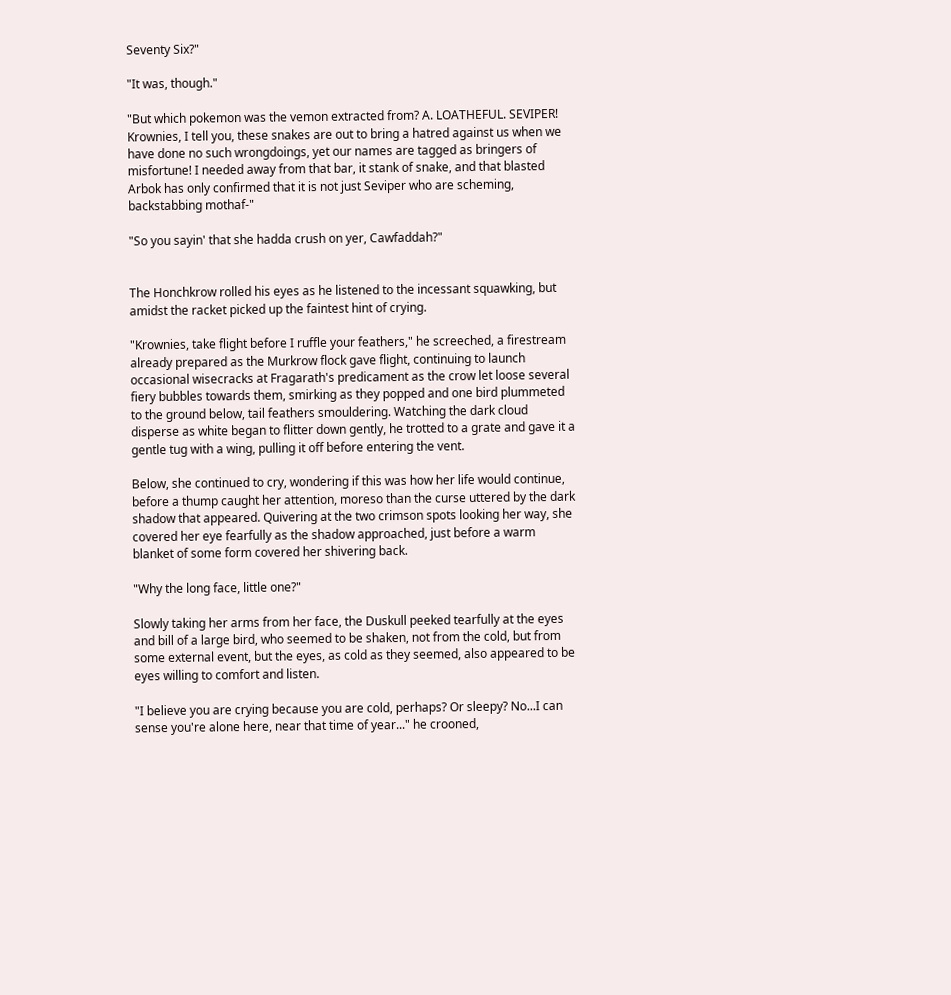Seventy Six?"

"It was, though."

"But which pokemon was the vemon extracted from? A. LOATHEFUL. SEVIPER! Krownies, I tell you, these snakes are out to bring a hatred against us when we have done no such wrongdoings, yet our names are tagged as bringers of misfortune! I needed away from that bar, it stank of snake, and that blasted Arbok has only confirmed that it is not just Seviper who are scheming, backstabbing mothaf-"

"So you sayin' that she hadda crush on yer, Cawfaddah?"


The Honchkrow rolled his eyes as he listened to the incessant squawking, but amidst the racket picked up the faintest hint of crying.

"Krownies, take flight before I ruffle your feathers," he screeched, a firestream already prepared as the Murkrow flock gave flight, continuing to launch occasional wisecracks at Fragarath's predicament as the crow let loose several fiery bubbles towards them, smirking as they popped and one bird plummeted to the ground below, tail feathers smouldering. Watching the dark cloud disperse as white began to flitter down gently, he trotted to a grate and gave it a gentle tug with a wing, pulling it off before entering the vent.

Below, she continued to cry, wondering if this was how her life would continue, before a thump caught her attention, moreso than the curse uttered by the dark shadow that appeared. Quivering at the two crimson spots looking her way, she covered her eye fearfully as the shadow approached, just before a warm blanket of some form covered her shivering back.

"Why the long face, little one?"

Slowly taking her arms from her face, the Duskull peeked tearfully at the eyes and bill of a large bird, who seemed to be shaken, not from the cold, but from some external event, but the eyes, as cold as they seemed, also appeared to be eyes willing to comfort and listen.

"I believe you are crying because you are cold, perhaps? Or sleepy? No...I can sense you're alone here, near that time of year..." he crooned,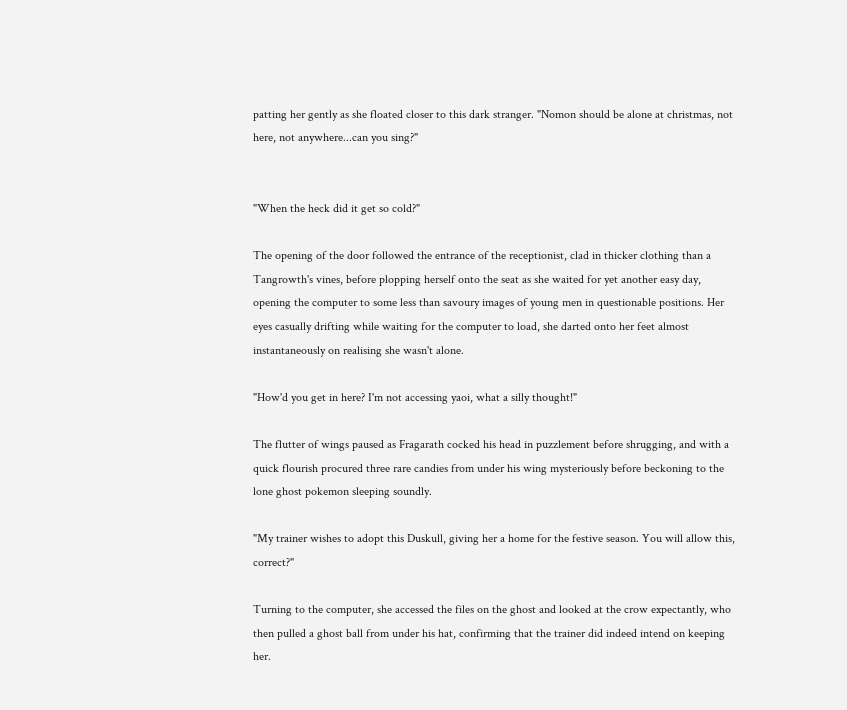patting her gently as she floated closer to this dark stranger. "Nomon should be alone at christmas, not here, not anywhere...can you sing?"


"When the heck did it get so cold?"

The opening of the door followed the entrance of the receptionist, clad in thicker clothing than a Tangrowth's vines, before plopping herself onto the seat as she waited for yet another easy day, opening the computer to some less than savoury images of young men in questionable positions. Her eyes casually drifting while waiting for the computer to load, she darted onto her feet almost instantaneously on realising she wasn't alone.

"How'd you get in here? I'm not accessing yaoi, what a silly thought!"

The flutter of wings paused as Fragarath cocked his head in puzzlement before shrugging, and with a quick flourish procured three rare candies from under his wing mysteriously before beckoning to the lone ghost pokemon sleeping soundly.

"My trainer wishes to adopt this Duskull, giving her a home for the festive season. You will allow this, correct?"

Turning to the computer, she accessed the files on the ghost and looked at the crow expectantly, who then pulled a ghost ball from under his hat, confirming that the trainer did indeed intend on keeping her.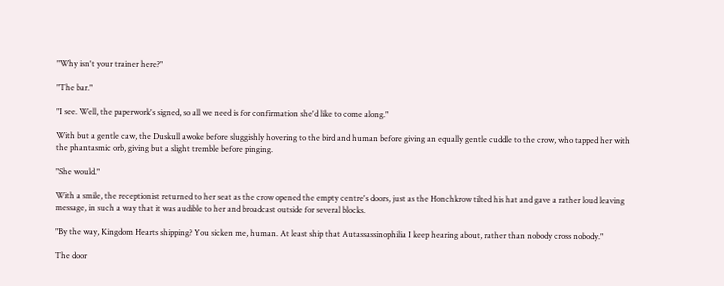"Why isn't your trainer here?"

"The bar."

"I see. Well, the paperwork's signed, so all we need is for confirmation she'd like to come along."

With but a gentle caw, the Duskull awoke before sluggishly hovering to the bird and human before giving an equally gentle cuddle to the crow, who tapped her with the phantasmic orb, giving but a slight tremble before pinging.

"She would."

With a smile, the receptionist returned to her seat as the crow opened the empty centre's doors, just as the Honchkrow tilted his hat and gave a rather loud leaving message, in such a way that it was audible to her and broadcast outside for several blocks.

"By the way, Kingdom Hearts shipping? You sicken me, human. At least ship that Autassassinophilia I keep hearing about, rather than nobody cross nobody."

The door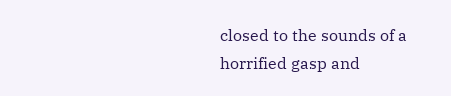closed to the sounds of a horrified gasp and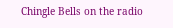Chingle Bells on the radio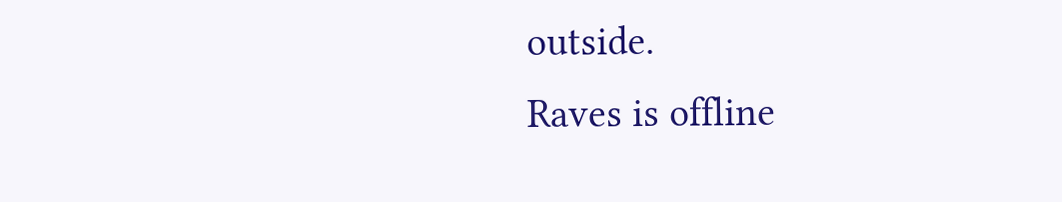outside.
Raves is offline